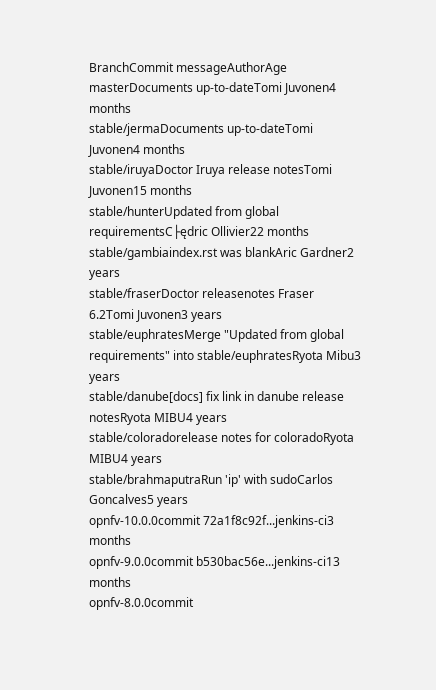BranchCommit messageAuthorAge
masterDocuments up-to-dateTomi Juvonen4 months
stable/jermaDocuments up-to-dateTomi Juvonen4 months
stable/iruyaDoctor Iruya release notesTomi Juvonen15 months
stable/hunterUpdated from global requirementsC├ędric Ollivier22 months
stable/gambiaindex.rst was blankAric Gardner2 years
stable/fraserDoctor releasenotes Fraser 6.2Tomi Juvonen3 years
stable/euphratesMerge "Updated from global requirements" into stable/euphratesRyota Mibu3 years
stable/danube[docs] fix link in danube release notesRyota MIBU4 years
stable/coloradorelease notes for coloradoRyota MIBU4 years
stable/brahmaputraRun 'ip' with sudoCarlos Goncalves5 years
opnfv-10.0.0commit 72a1f8c92f...jenkins-ci3 months
opnfv-9.0.0commit b530bac56e...jenkins-ci13 months
opnfv-8.0.0commit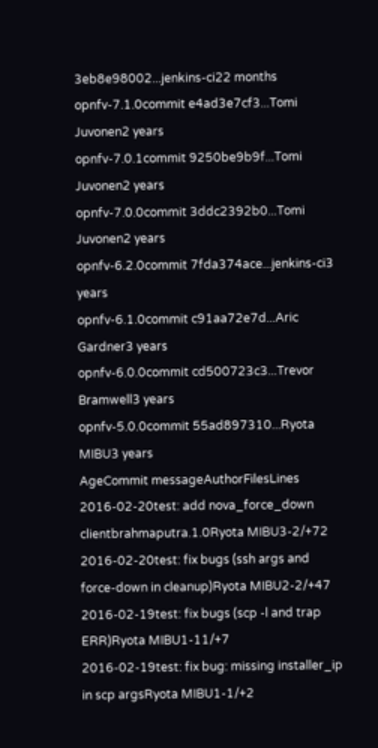3eb8e98002...jenkins-ci22 months
opnfv-7.1.0commit e4ad3e7cf3...Tomi Juvonen2 years
opnfv-7.0.1commit 9250be9b9f...Tomi Juvonen2 years
opnfv-7.0.0commit 3ddc2392b0...Tomi Juvonen2 years
opnfv-6.2.0commit 7fda374ace...jenkins-ci3 years
opnfv-6.1.0commit c91aa72e7d...Aric Gardner3 years
opnfv-6.0.0commit cd500723c3...Trevor Bramwell3 years
opnfv-5.0.0commit 55ad897310...Ryota MIBU3 years
AgeCommit messageAuthorFilesLines
2016-02-20test: add nova_force_down clientbrahmaputra.1.0Ryota MIBU3-2/+72
2016-02-20test: fix bugs (ssh args and force-down in cleanup)Ryota MIBU2-2/+47
2016-02-19test: fix bugs (scp -l and trap ERR)Ryota MIBU1-11/+7
2016-02-19test: fix bug: missing installer_ip in scp argsRyota MIBU1-1/+2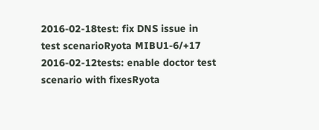2016-02-18test: fix DNS issue in test scenarioRyota MIBU1-6/+17
2016-02-12tests: enable doctor test scenario with fixesRyota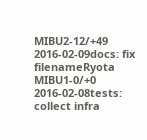MIBU2-12/+49
2016-02-09docs: fix filenameRyota MIBU1-0/+0
2016-02-08tests: collect infra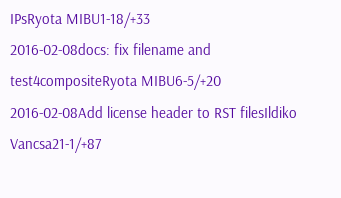IPsRyota MIBU1-18/+33
2016-02-08docs: fix filename and test4compositeRyota MIBU6-5/+20
2016-02-08Add license header to RST filesIldiko Vancsa21-1/+87